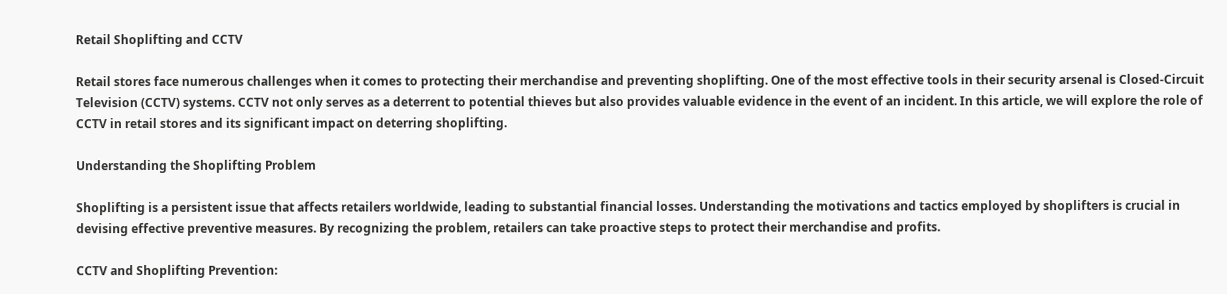Retail Shoplifting and CCTV

Retail stores face numerous challenges when it comes to protecting their merchandise and preventing shoplifting. One of the most effective tools in their security arsenal is Closed-Circuit Television (CCTV) systems. CCTV not only serves as a deterrent to potential thieves but also provides valuable evidence in the event of an incident. In this article, we will explore the role of CCTV in retail stores and its significant impact on deterring shoplifting.

Understanding the Shoplifting Problem

Shoplifting is a persistent issue that affects retailers worldwide, leading to substantial financial losses. Understanding the motivations and tactics employed by shoplifters is crucial in devising effective preventive measures. By recognizing the problem, retailers can take proactive steps to protect their merchandise and profits.

CCTV and Shoplifting Prevention: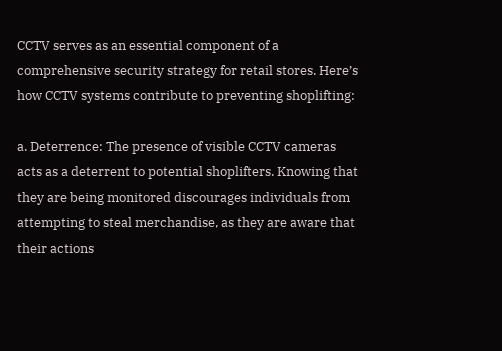CCTV serves as an essential component of a comprehensive security strategy for retail stores. Here’s how CCTV systems contribute to preventing shoplifting:

a. Deterrence: The presence of visible CCTV cameras acts as a deterrent to potential shoplifters. Knowing that they are being monitored discourages individuals from attempting to steal merchandise, as they are aware that their actions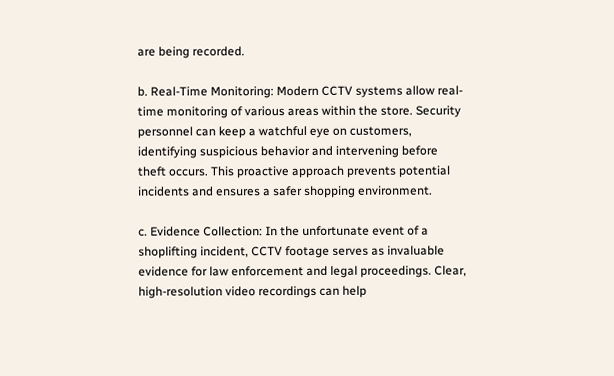are being recorded.

b. Real-Time Monitoring: Modern CCTV systems allow real-time monitoring of various areas within the store. Security personnel can keep a watchful eye on customers, identifying suspicious behavior and intervening before theft occurs. This proactive approach prevents potential incidents and ensures a safer shopping environment.

c. Evidence Collection: In the unfortunate event of a shoplifting incident, CCTV footage serves as invaluable evidence for law enforcement and legal proceedings. Clear, high-resolution video recordings can help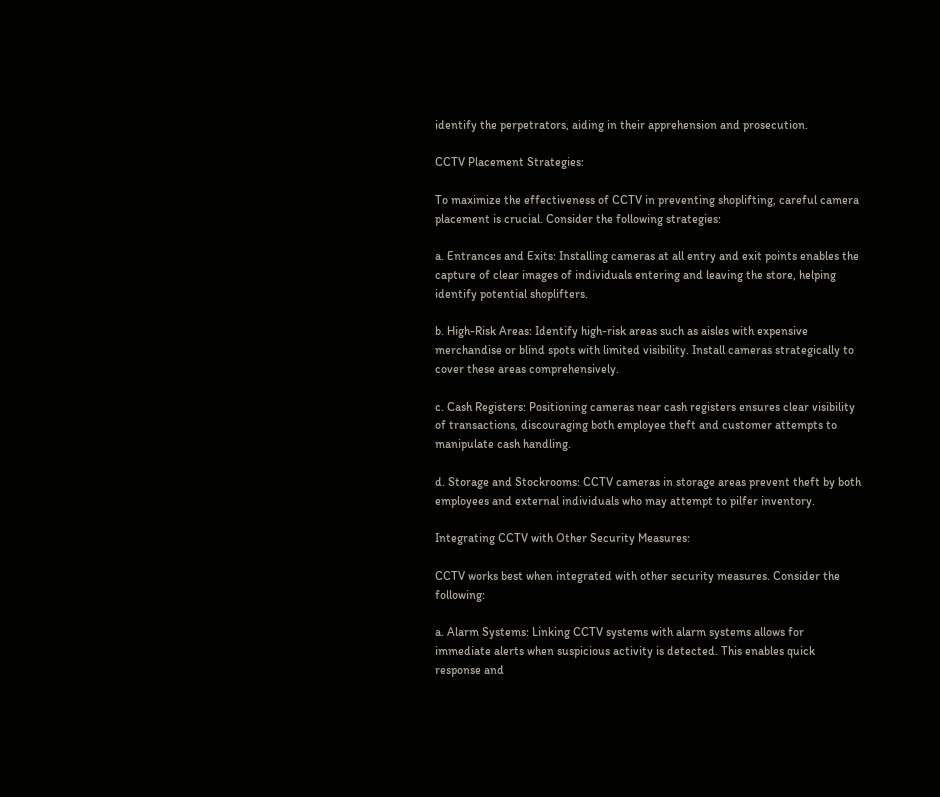identify the perpetrators, aiding in their apprehension and prosecution.

CCTV Placement Strategies:

To maximize the effectiveness of CCTV in preventing shoplifting, careful camera placement is crucial. Consider the following strategies:

a. Entrances and Exits: Installing cameras at all entry and exit points enables the capture of clear images of individuals entering and leaving the store, helping identify potential shoplifters.

b. High-Risk Areas: Identify high-risk areas such as aisles with expensive merchandise or blind spots with limited visibility. Install cameras strategically to cover these areas comprehensively.

c. Cash Registers: Positioning cameras near cash registers ensures clear visibility of transactions, discouraging both employee theft and customer attempts to manipulate cash handling.

d. Storage and Stockrooms: CCTV cameras in storage areas prevent theft by both employees and external individuals who may attempt to pilfer inventory.

Integrating CCTV with Other Security Measures:

CCTV works best when integrated with other security measures. Consider the following:

a. Alarm Systems: Linking CCTV systems with alarm systems allows for immediate alerts when suspicious activity is detected. This enables quick response and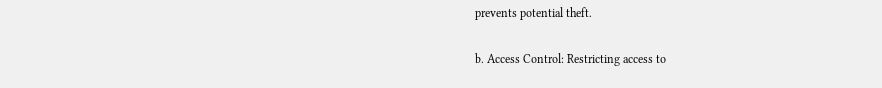prevents potential theft.

b. Access Control: Restricting access to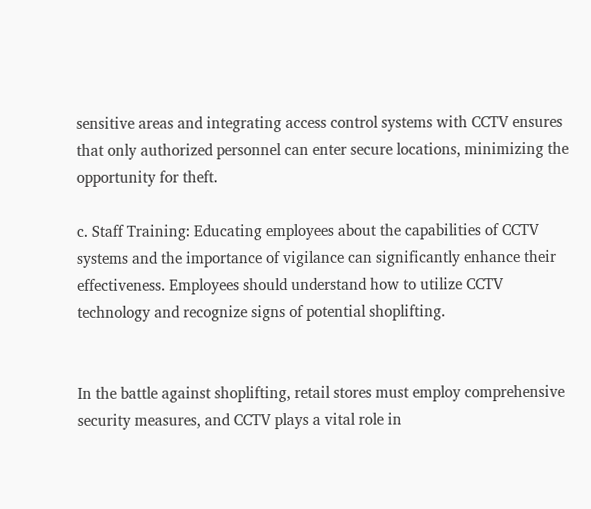sensitive areas and integrating access control systems with CCTV ensures that only authorized personnel can enter secure locations, minimizing the opportunity for theft.

c. Staff Training: Educating employees about the capabilities of CCTV systems and the importance of vigilance can significantly enhance their effectiveness. Employees should understand how to utilize CCTV technology and recognize signs of potential shoplifting.


In the battle against shoplifting, retail stores must employ comprehensive security measures, and CCTV plays a vital role in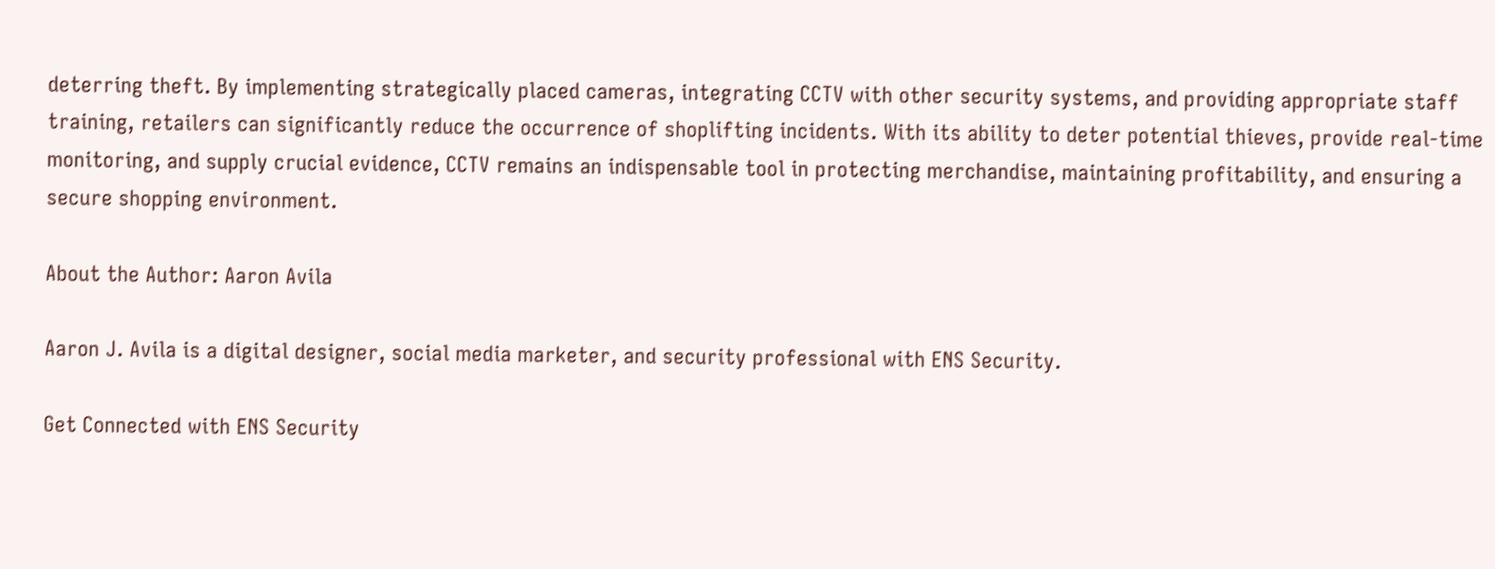deterring theft. By implementing strategically placed cameras, integrating CCTV with other security systems, and providing appropriate staff training, retailers can significantly reduce the occurrence of shoplifting incidents. With its ability to deter potential thieves, provide real-time monitoring, and supply crucial evidence, CCTV remains an indispensable tool in protecting merchandise, maintaining profitability, and ensuring a secure shopping environment.

About the Author: Aaron Avila

Aaron J. Avila is a digital designer, social media marketer, and security professional with ENS Security.

Get Connected with ENS Security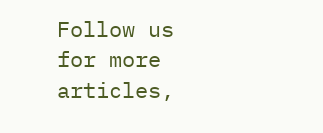Follow us for more articles,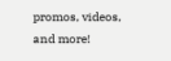promos, videos, and more!